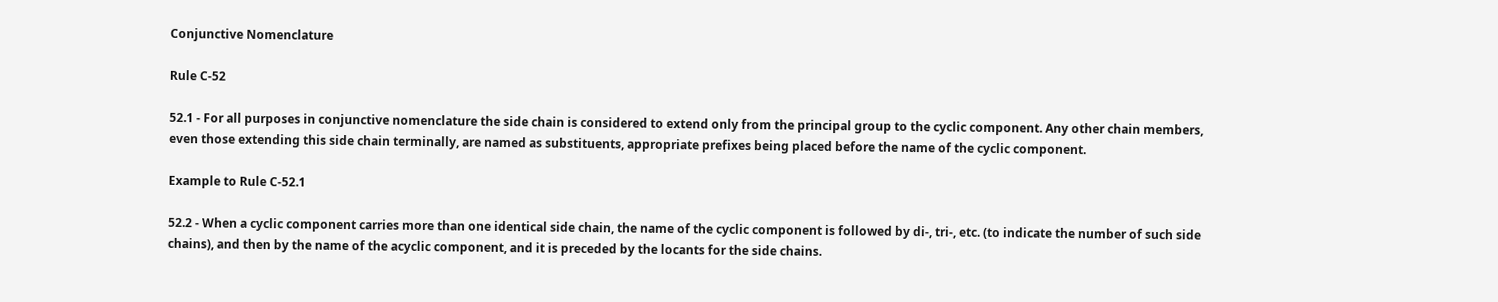Conjunctive Nomenclature

Rule C-52

52.1 - For all purposes in conjunctive nomenclature the side chain is considered to extend only from the principal group to the cyclic component. Any other chain members, even those extending this side chain terminally, are named as substituents, appropriate prefixes being placed before the name of the cyclic component.

Example to Rule C-52.1

52.2 - When a cyclic component carries more than one identical side chain, the name of the cyclic component is followed by di-, tri-, etc. (to indicate the number of such side chains), and then by the name of the acyclic component, and it is preceded by the locants for the side chains.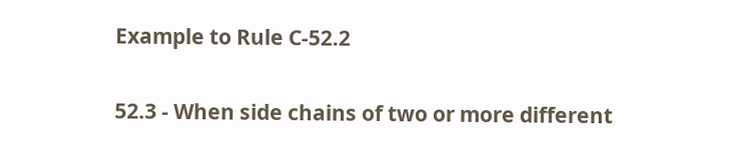Example to Rule C-52.2

52.3 - When side chains of two or more different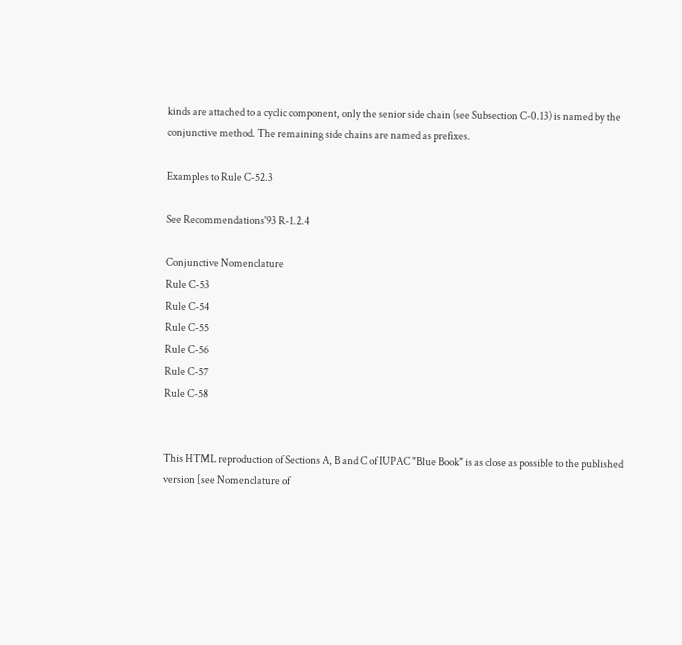kinds are attached to a cyclic component, only the senior side chain (see Subsection C-0.13) is named by the conjunctive method. The remaining side chains are named as prefixes.

Examples to Rule C-52.3

See Recommendations'93 R-1.2.4

Conjunctive Nomenclature
Rule C-53
Rule C-54
Rule C-55
Rule C-56
Rule C-57
Rule C-58


This HTML reproduction of Sections A, B and C of IUPAC "Blue Book" is as close as possible to the published version [see Nomenclature of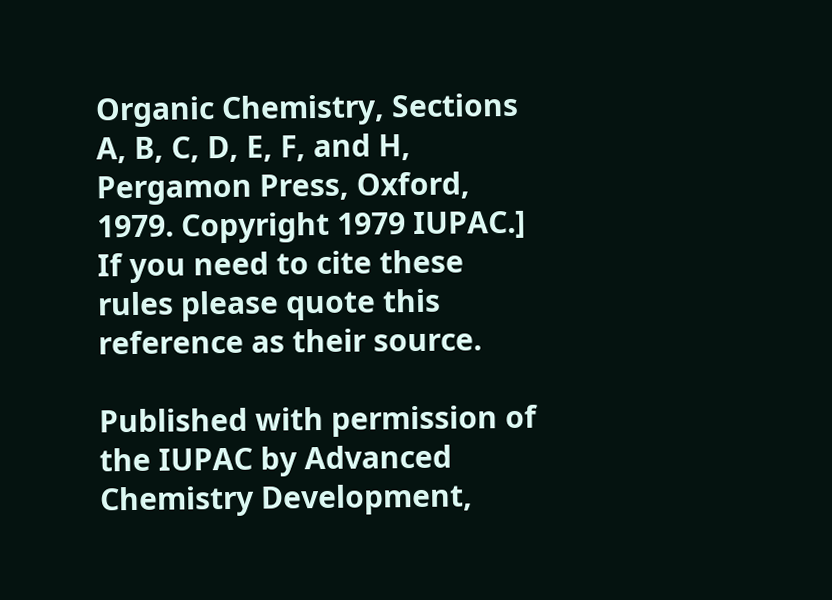Organic Chemistry, Sections A, B, C, D, E, F, and H, Pergamon Press, Oxford, 1979. Copyright 1979 IUPAC.] If you need to cite these rules please quote this reference as their source.

Published with permission of the IUPAC by Advanced Chemistry Development,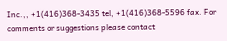Inc.,, +1(416)368-3435 tel, +1(416)368-5596 fax. For comments or suggestions please contact